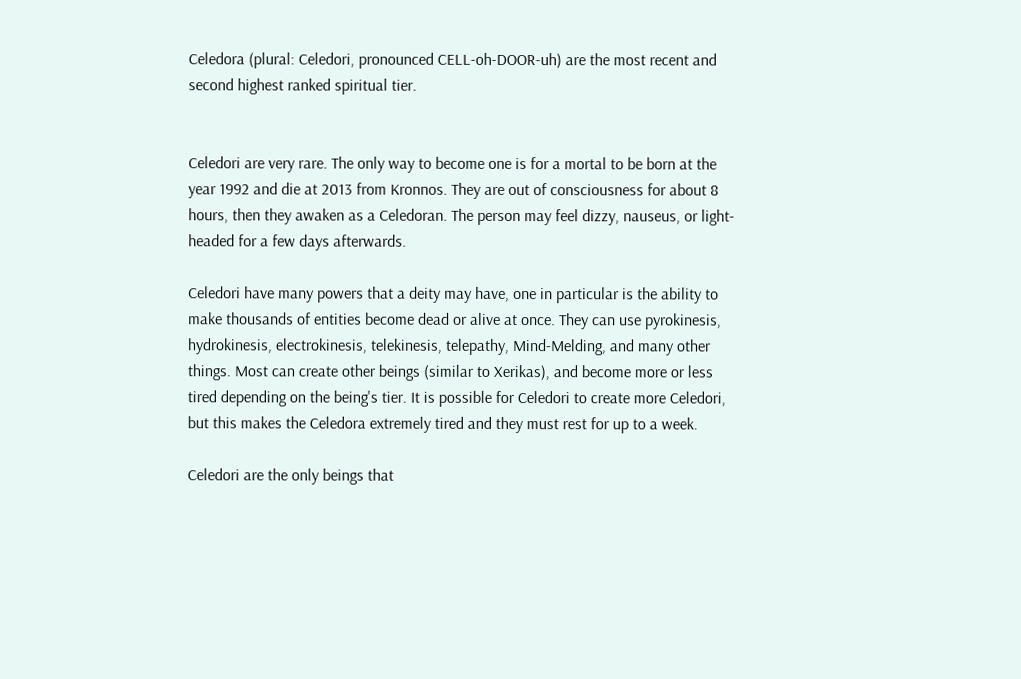Celedora (plural: Celedori, pronounced CELL-oh-DOOR-uh) are the most recent and second highest ranked spiritual tier.


Celedori are very rare. The only way to become one is for a mortal to be born at the year 1992 and die at 2013 from Kronnos. They are out of consciousness for about 8 hours, then they awaken as a Celedoran. The person may feel dizzy, nauseus, or light-headed for a few days afterwards.

Celedori have many powers that a deity may have, one in particular is the ability to make thousands of entities become dead or alive at once. They can use pyrokinesis, hydrokinesis, electrokinesis, telekinesis, telepathy, Mind-Melding, and many other things. Most can create other beings (similar to Xerikas), and become more or less tired depending on the being's tier. It is possible for Celedori to create more Celedori, but this makes the Celedora extremely tired and they must rest for up to a week.

Celedori are the only beings that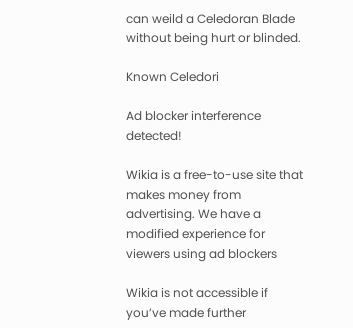can weild a Celedoran Blade without being hurt or blinded.

Known Celedori

Ad blocker interference detected!

Wikia is a free-to-use site that makes money from advertising. We have a modified experience for viewers using ad blockers

Wikia is not accessible if you’ve made further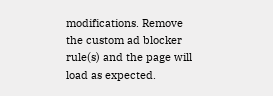modifications. Remove the custom ad blocker rule(s) and the page will load as expected.